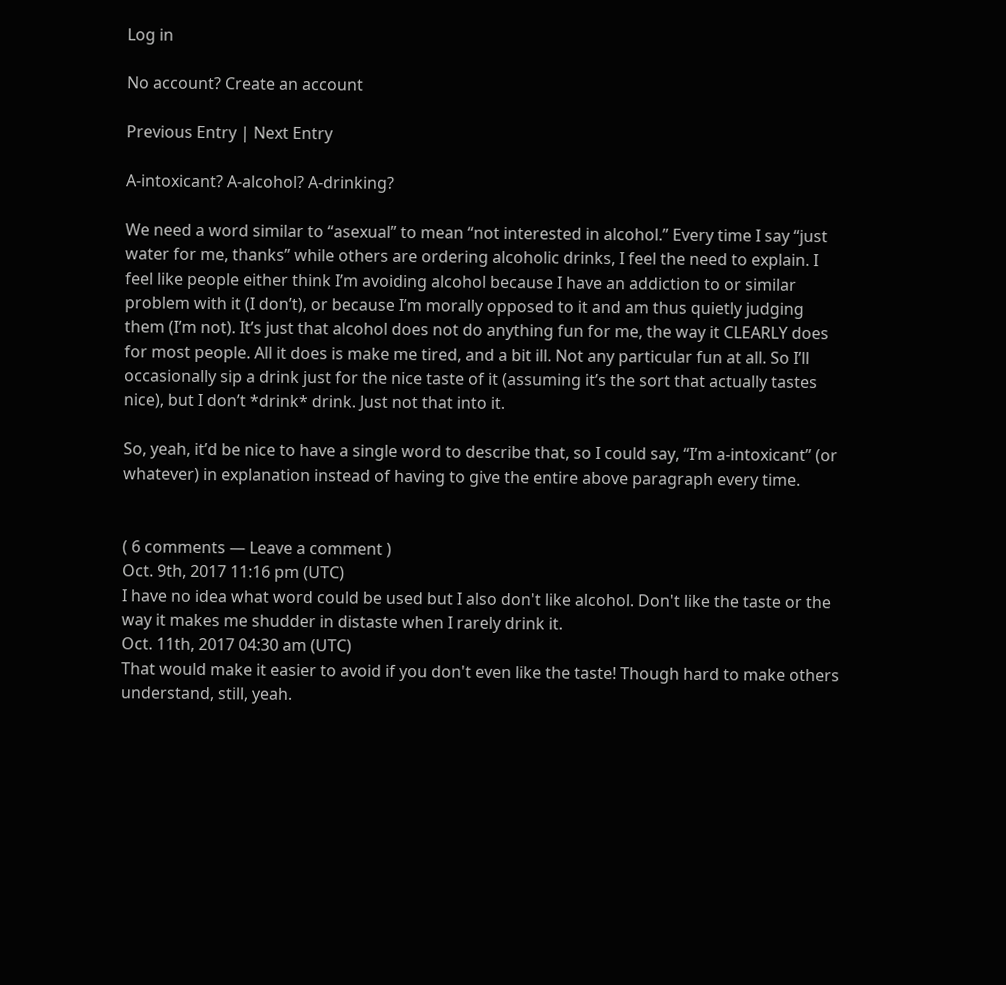Log in

No account? Create an account

Previous Entry | Next Entry

A-intoxicant? A-alcohol? A-drinking?

We need a word similar to “asexual” to mean “not interested in alcohol.” Every time I say “just water for me, thanks” while others are ordering alcoholic drinks, I feel the need to explain. I feel like people either think I’m avoiding alcohol because I have an addiction to or similar problem with it (I don’t), or because I’m morally opposed to it and am thus quietly judging them (I’m not). It’s just that alcohol does not do anything fun for me, the way it CLEARLY does for most people. All it does is make me tired, and a bit ill. Not any particular fun at all. So I’ll occasionally sip a drink just for the nice taste of it (assuming it’s the sort that actually tastes nice), but I don’t *drink* drink. Just not that into it.

So, yeah, it’d be nice to have a single word to describe that, so I could say, “I’m a-intoxicant” (or whatever) in explanation instead of having to give the entire above paragraph every time.


( 6 comments — Leave a comment )
Oct. 9th, 2017 11:16 pm (UTC)
I have no idea what word could be used but I also don't like alcohol. Don't like the taste or the way it makes me shudder in distaste when I rarely drink it.
Oct. 11th, 2017 04:30 am (UTC)
That would make it easier to avoid if you don't even like the taste! Though hard to make others understand, still, yeah.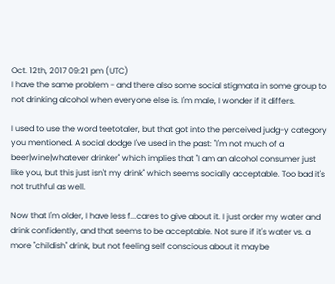Oct. 12th, 2017 09:21 pm (UTC)
I have the same problem - and there also some social stigmata in some group to not drinking alcohol when everyone else is. I'm male, I wonder if it differs.

I used to use the word teetotaler, but that got into the perceived judg-y category you mentioned. A social dodge I've used in the past: "I'm not much of a beer|wine|whatever drinker" which implies that "I am an alcohol consumer just like you, but this just isn't my drink" which seems socially acceptable. Too bad it's not truthful as well.

Now that I'm older, I have less f...cares to give about it. I just order my water and drink confidently, and that seems to be acceptable. Not sure if it's water vs. a more "childish" drink, but not feeling self conscious about it maybe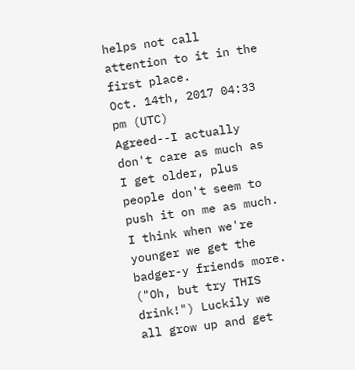helps not call attention to it in the first place.
Oct. 14th, 2017 04:33 pm (UTC)
Agreed--I actually don't care as much as I get older, plus people don't seem to push it on me as much. I think when we're younger we get the badger-y friends more. ("Oh, but try THIS drink!") Luckily we all grow up and get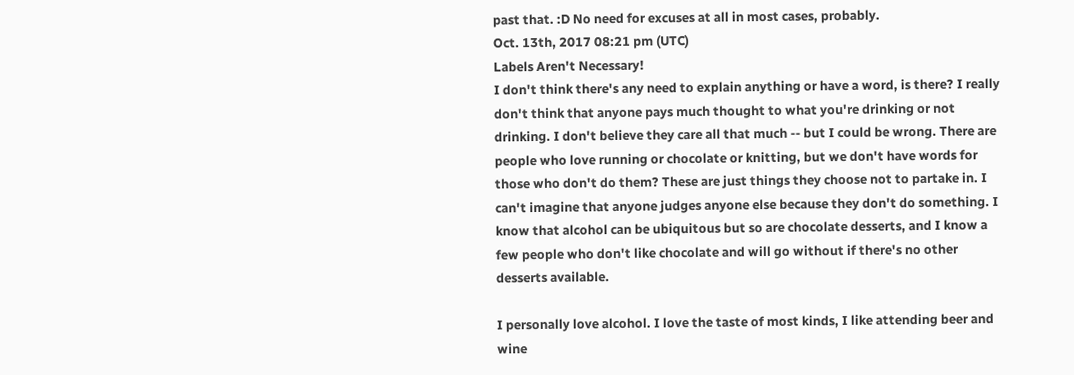past that. :D No need for excuses at all in most cases, probably.
Oct. 13th, 2017 08:21 pm (UTC)
Labels Aren't Necessary!
I don't think there's any need to explain anything or have a word, is there? I really don't think that anyone pays much thought to what you're drinking or not drinking. I don't believe they care all that much -- but I could be wrong. There are people who love running or chocolate or knitting, but we don't have words for those who don't do them? These are just things they choose not to partake in. I can't imagine that anyone judges anyone else because they don't do something. I know that alcohol can be ubiquitous but so are chocolate desserts, and I know a few people who don't like chocolate and will go without if there's no other desserts available.

I personally love alcohol. I love the taste of most kinds, I like attending beer and wine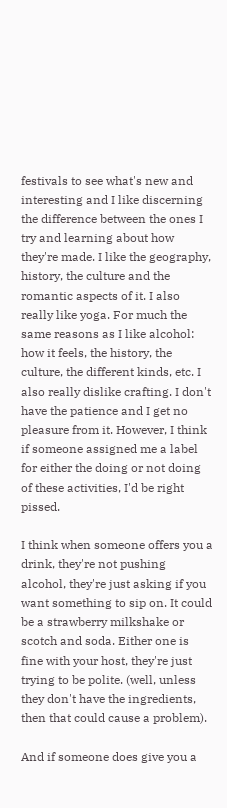festivals to see what's new and interesting and I like discerning the difference between the ones I try and learning about how they're made. I like the geography, history, the culture and the romantic aspects of it. I also really like yoga. For much the same reasons as I like alcohol: how it feels, the history, the culture, the different kinds, etc. I also really dislike crafting. I don't have the patience and I get no pleasure from it. However, I think if someone assigned me a label for either the doing or not doing of these activities, I'd be right pissed.

I think when someone offers you a drink, they're not pushing alcohol, they're just asking if you want something to sip on. It could be a strawberry milkshake or scotch and soda. Either one is fine with your host, they're just trying to be polite. (well, unless they don't have the ingredients, then that could cause a problem).

And if someone does give you a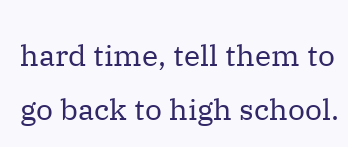hard time, tell them to go back to high school.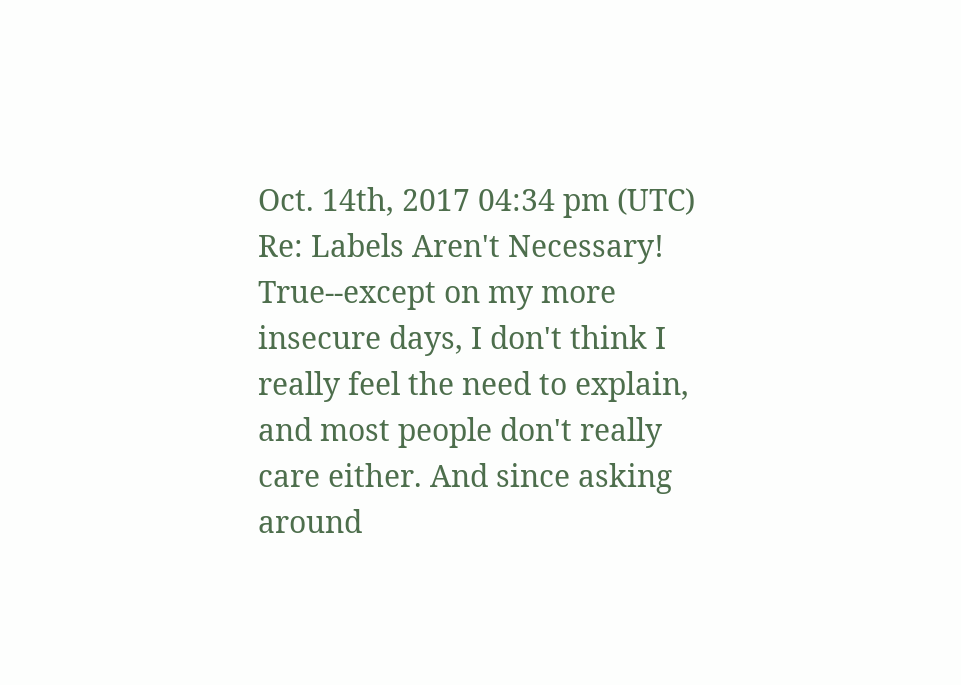Oct. 14th, 2017 04:34 pm (UTC)
Re: Labels Aren't Necessary!
True--except on my more insecure days, I don't think I really feel the need to explain, and most people don't really care either. And since asking around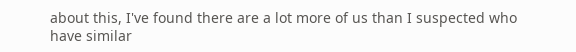about this, I've found there are a lot more of us than I suspected who have similar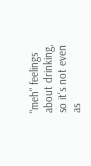"meh" feelings about drinking, so it's not even as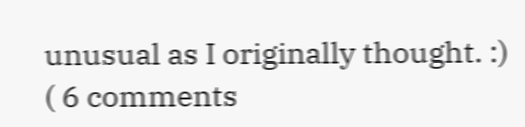unusual as I originally thought. :)
( 6 comments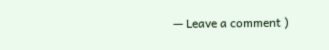— Leave a comment )